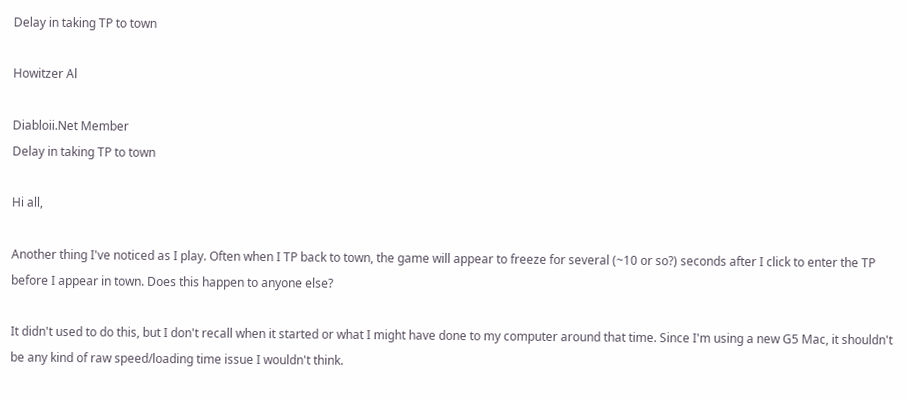Delay in taking TP to town

Howitzer Al

Diabloii.Net Member
Delay in taking TP to town

Hi all,

Another thing I've noticed as I play. Often when I TP back to town, the game will appear to freeze for several (~10 or so?) seconds after I click to enter the TP before I appear in town. Does this happen to anyone else?

It didn't used to do this, but I don't recall when it started or what I might have done to my computer around that time. Since I'm using a new G5 Mac, it shouldn't be any kind of raw speed/loading time issue I wouldn't think.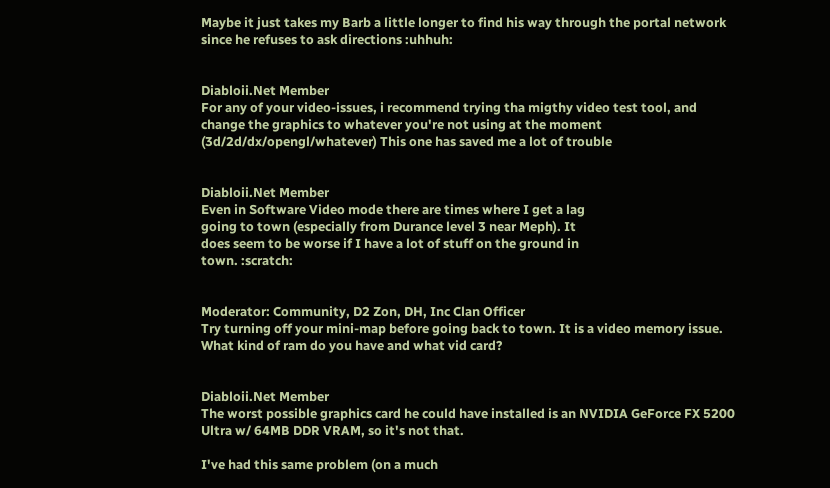Maybe it just takes my Barb a little longer to find his way through the portal network since he refuses to ask directions :uhhuh:


Diabloii.Net Member
For any of your video-issues, i recommend trying tha migthy video test tool, and change the graphics to whatever you're not using at the moment (3d/2d/dx/opengl/whatever) This one has saved me a lot of trouble


Diabloii.Net Member
Even in Software Video mode there are times where I get a lag
going to town (especially from Durance level 3 near Meph). It
does seem to be worse if I have a lot of stuff on the ground in
town. :scratch:


Moderator: Community, D2 Zon, DH, Inc Clan Officer
Try turning off your mini-map before going back to town. It is a video memory issue. What kind of ram do you have and what vid card?


Diabloii.Net Member
The worst possible graphics card he could have installed is an NVIDIA GeForce FX 5200 Ultra w/ 64MB DDR VRAM, so it's not that.

I've had this same problem (on a much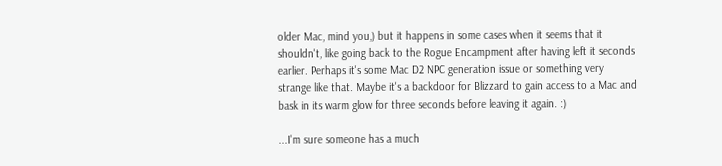older Mac, mind you,) but it happens in some cases when it seems that it shouldn't, like going back to the Rogue Encampment after having left it seconds earlier. Perhaps it's some Mac D2 NPC generation issue or something very strange like that. Maybe it's a backdoor for Blizzard to gain access to a Mac and bask in its warm glow for three seconds before leaving it again. :)

...I'm sure someone has a much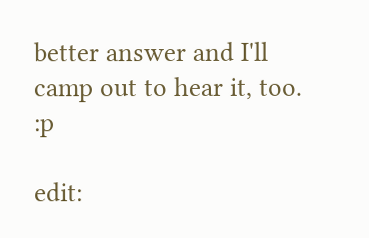better answer and I'll camp out to hear it, too. :p

edit: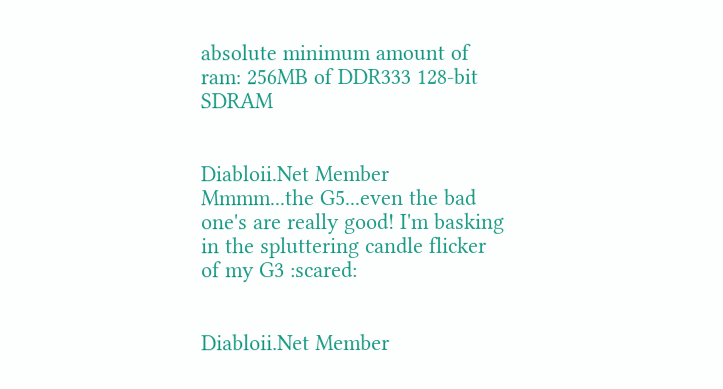absolute minimum amount of ram: 256MB of DDR333 128-bit SDRAM


Diabloii.Net Member
Mmmm...the G5...even the bad one's are really good! I'm basking in the spluttering candle flicker of my G3 :scared:


Diabloii.Net Member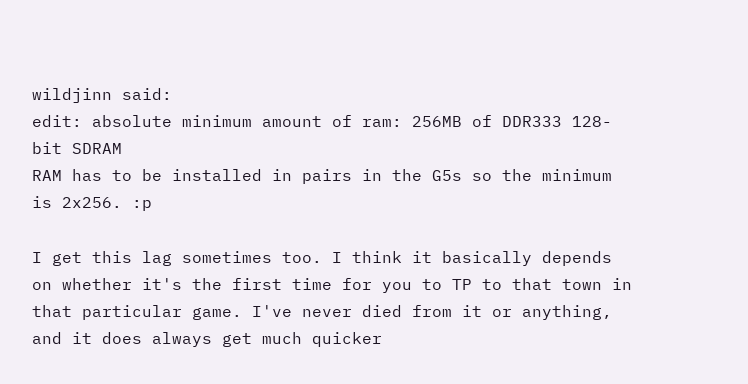wildjinn said:
edit: absolute minimum amount of ram: 256MB of DDR333 128-bit SDRAM
RAM has to be installed in pairs in the G5s so the minimum is 2x256. :p

I get this lag sometimes too. I think it basically depends on whether it's the first time for you to TP to that town in that particular game. I've never died from it or anything, and it does always get much quicker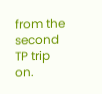from the second TP trip on.